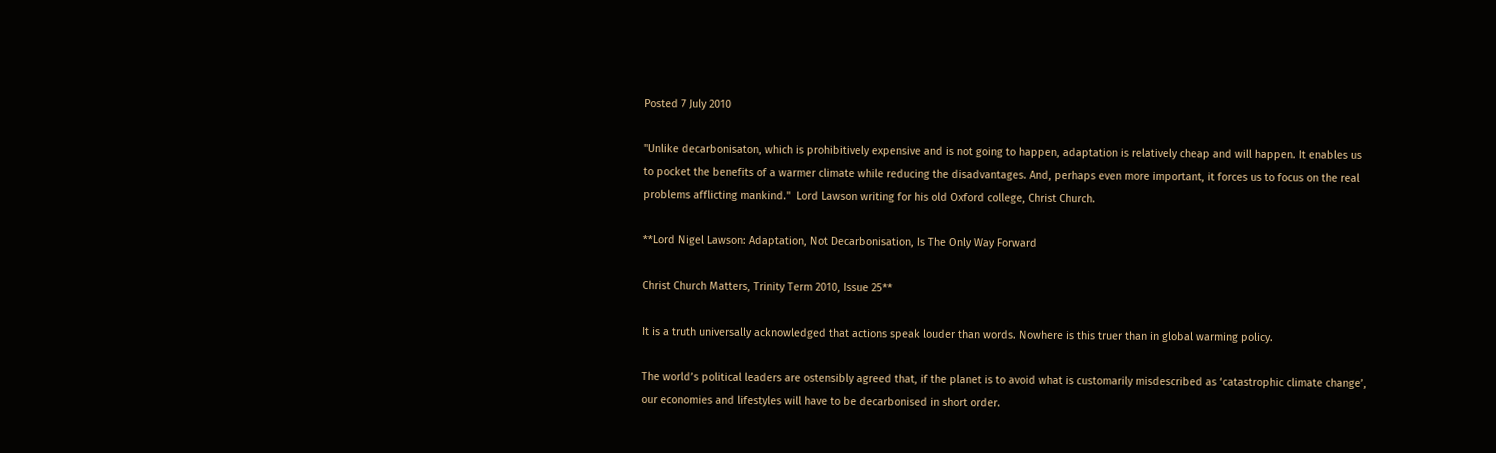Posted 7 July 2010

"Unlike decarbonisaton, which is prohibitively expensive and is not going to happen, adaptation is relatively cheap and will happen. It enables us to pocket the benefits of a warmer climate while reducing the disadvantages. And, perhaps even more important, it forces us to focus on the real problems afflicting mankind."  Lord Lawson writing for his old Oxford college, Christ Church.

**Lord Nigel Lawson: Adaptation, Not Decarbonisation, Is The Only Way Forward

Christ Church Matters, Trinity Term 2010, Issue 25**

It is a truth universally acknowledged that actions speak louder than words. Nowhere is this truer than in global warming policy.

The world’s political leaders are ostensibly agreed that, if the planet is to avoid what is customarily misdescribed as ‘catastrophic climate change’, our economies and lifestyles will have to be decarbonised in short order.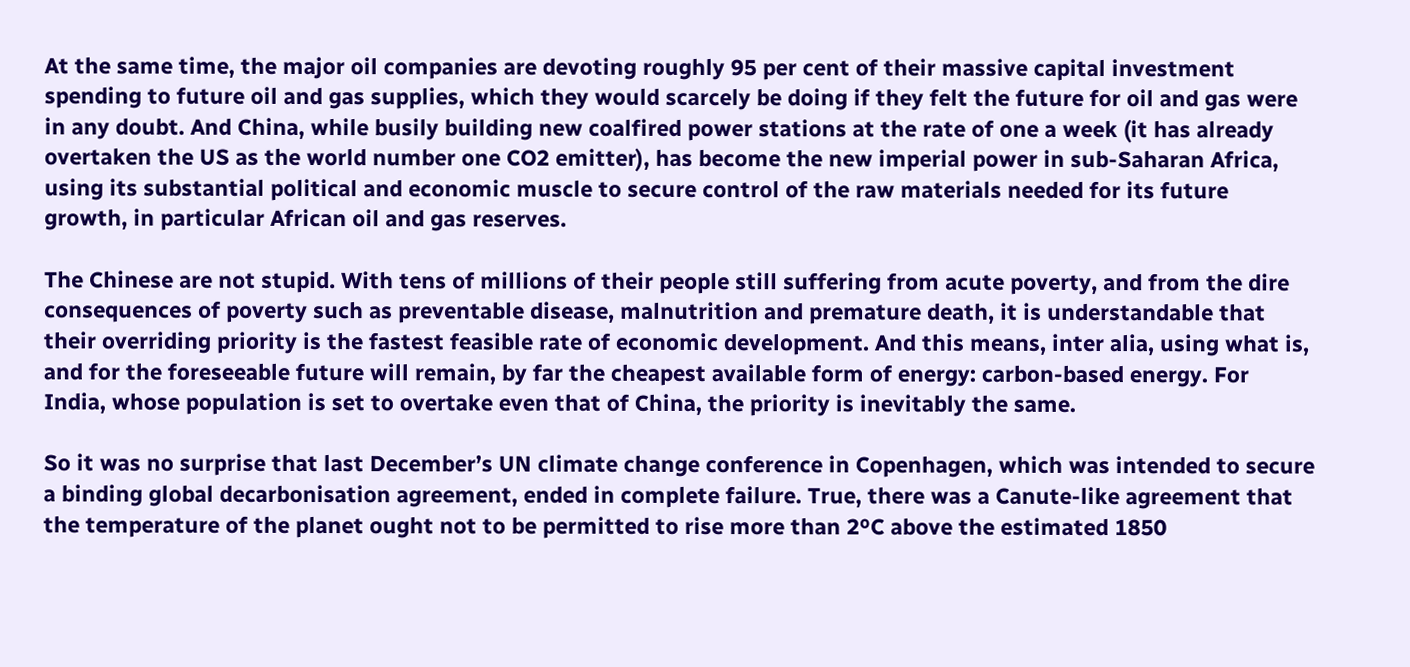At the same time, the major oil companies are devoting roughly 95 per cent of their massive capital investment spending to future oil and gas supplies, which they would scarcely be doing if they felt the future for oil and gas were in any doubt. And China, while busily building new coalfired power stations at the rate of one a week (it has already overtaken the US as the world number one CO2 emitter), has become the new imperial power in sub-Saharan Africa, using its substantial political and economic muscle to secure control of the raw materials needed for its future growth, in particular African oil and gas reserves.

The Chinese are not stupid. With tens of millions of their people still suffering from acute poverty, and from the dire consequences of poverty such as preventable disease, malnutrition and premature death, it is understandable that their overriding priority is the fastest feasible rate of economic development. And this means, inter alia, using what is, and for the foreseeable future will remain, by far the cheapest available form of energy: carbon-based energy. For India, whose population is set to overtake even that of China, the priority is inevitably the same.

So it was no surprise that last December’s UN climate change conference in Copenhagen, which was intended to secure a binding global decarbonisation agreement, ended in complete failure. True, there was a Canute-like agreement that the temperature of the planet ought not to be permitted to rise more than 2ºC above the estimated 1850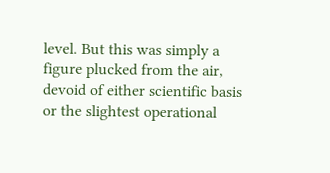level. But this was simply a figure plucked from the air, devoid of either scientific basis or the slightest operational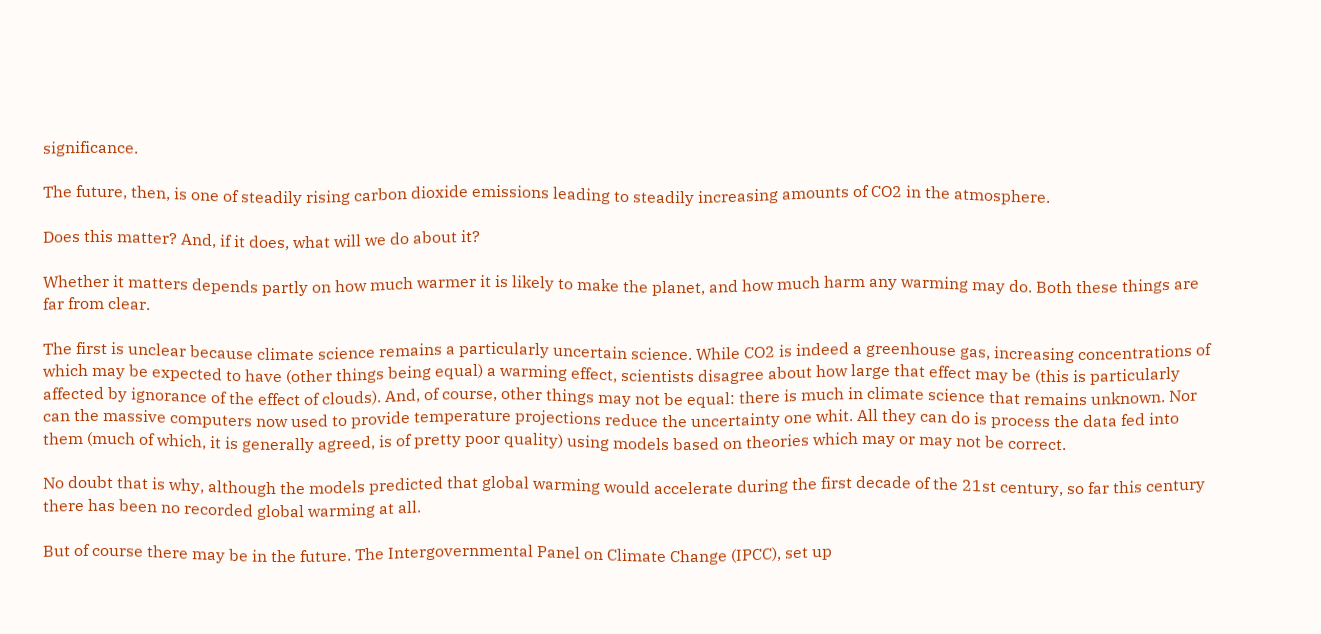significance.

The future, then, is one of steadily rising carbon dioxide emissions leading to steadily increasing amounts of CO2 in the atmosphere.

Does this matter? And, if it does, what will we do about it?

Whether it matters depends partly on how much warmer it is likely to make the planet, and how much harm any warming may do. Both these things are far from clear.

The first is unclear because climate science remains a particularly uncertain science. While CO2 is indeed a greenhouse gas, increasing concentrations of which may be expected to have (other things being equal) a warming effect, scientists disagree about how large that effect may be (this is particularly affected by ignorance of the effect of clouds). And, of course, other things may not be equal: there is much in climate science that remains unknown. Nor can the massive computers now used to provide temperature projections reduce the uncertainty one whit. All they can do is process the data fed into them (much of which, it is generally agreed, is of pretty poor quality) using models based on theories which may or may not be correct.

No doubt that is why, although the models predicted that global warming would accelerate during the first decade of the 21st century, so far this century there has been no recorded global warming at all.

But of course there may be in the future. The Intergovernmental Panel on Climate Change (IPCC), set up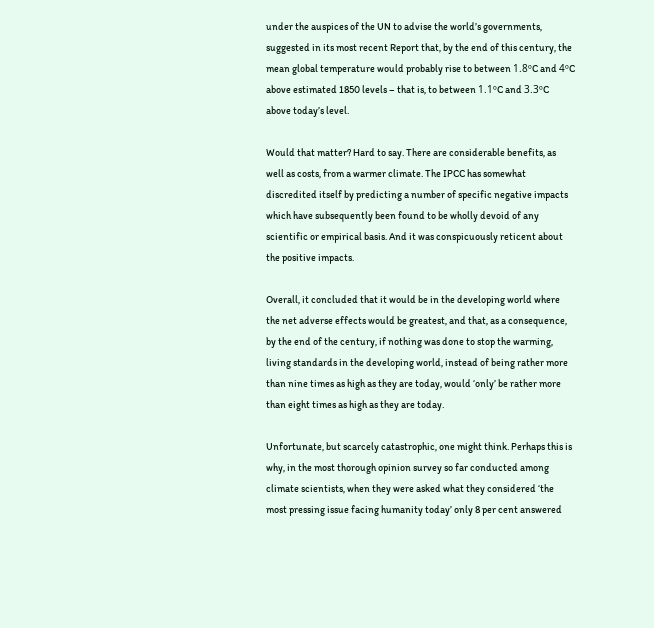under the auspices of the UN to advise the world’s governments, suggested in its most recent Report that, by the end of this century, the mean global temperature would probably rise to between 1.8ºC and 4ºC above estimated 1850 levels – that is, to between 1.1ºC and 3.3ºC above today’s level.

Would that matter? Hard to say. There are considerable benefits, as well as costs, from a warmer climate. The IPCC has somewhat discredited itself by predicting a number of specific negative impacts which have subsequently been found to be wholly devoid of any scientific or empirical basis. And it was conspicuously reticent about the positive impacts.

Overall, it concluded that it would be in the developing world where the net adverse effects would be greatest, and that, as a consequence, by the end of the century, if nothing was done to stop the warming, living standards in the developing world, instead of being rather more than nine times as high as they are today, would ‘only’ be rather more than eight times as high as they are today.

Unfortunate, but scarcely catastrophic, one might think. Perhaps this is why, in the most thorough opinion survey so far conducted among climate scientists, when they were asked what they considered ‘the most pressing issue facing humanity today’ only 8 per cent answered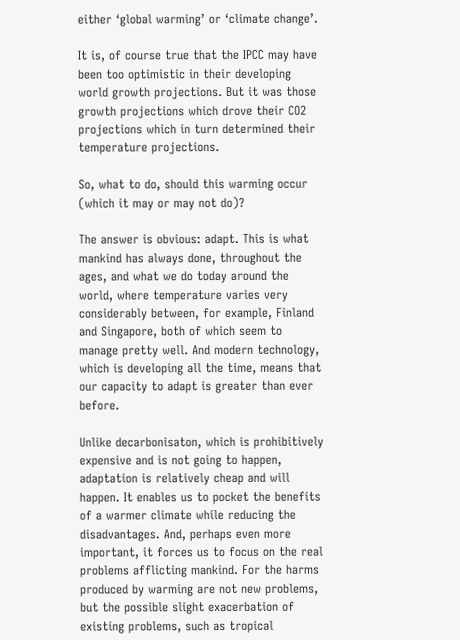either ‘global warming’ or ‘climate change’.

It is, of course true that the IPCC may have been too optimistic in their developing world growth projections. But it was those growth projections which drove their CO2 projections which in turn determined their temperature projections.

So, what to do, should this warming occur (which it may or may not do)?

The answer is obvious: adapt. This is what mankind has always done, throughout the ages, and what we do today around the world, where temperature varies very considerably between, for example, Finland and Singapore, both of which seem to manage pretty well. And modern technology, which is developing all the time, means that our capacity to adapt is greater than ever before.

Unlike decarbonisaton, which is prohibitively expensive and is not going to happen, adaptation is relatively cheap and will happen. It enables us to pocket the benefits of a warmer climate while reducing the disadvantages. And, perhaps even more important, it forces us to focus on the real problems afflicting mankind. For the harms produced by warming are not new problems, but the possible slight exacerbation of existing problems, such as tropical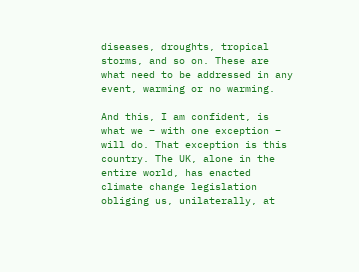diseases, droughts, tropical storms, and so on. These are what need to be addressed in any event, warming or no warming.

And this, I am confident, is what we – with one exception – will do. That exception is this country. The UK, alone in the entire world, has enacted climate change legislation obliging us, unilaterally, at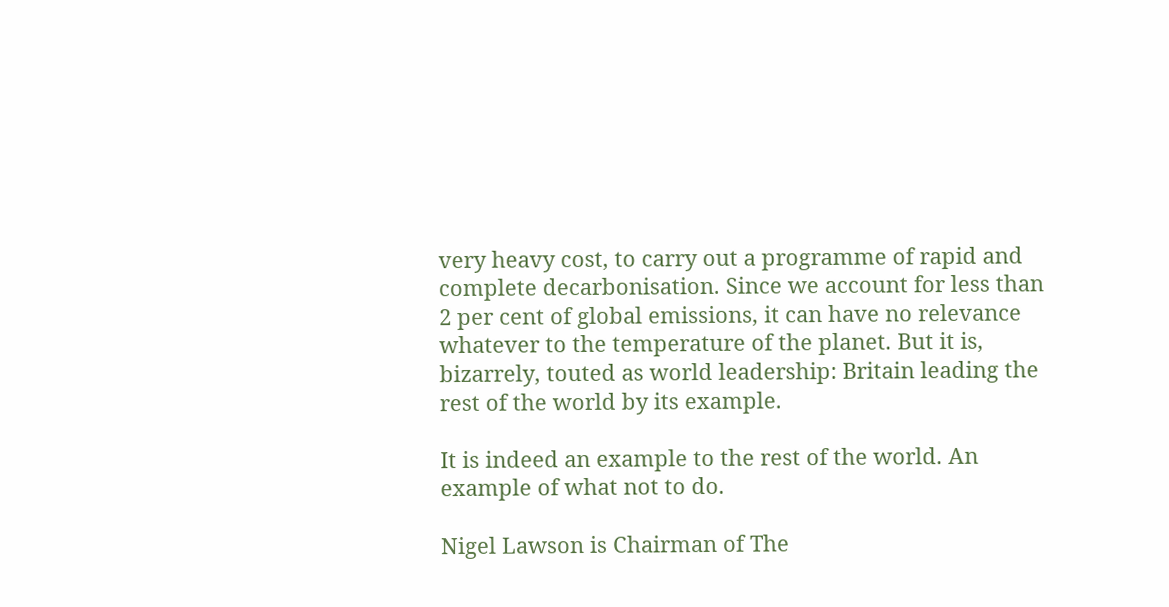very heavy cost, to carry out a programme of rapid and complete decarbonisation. Since we account for less than 2 per cent of global emissions, it can have no relevance whatever to the temperature of the planet. But it is, bizarrely, touted as world leadership: Britain leading the rest of the world by its example.

It is indeed an example to the rest of the world. An example of what not to do.

Nigel Lawson is Chairman of The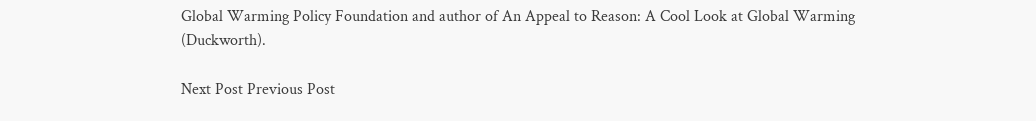Global Warming Policy Foundation and author of An Appeal to Reason: A Cool Look at Global Warming (Duckworth).

Next Post Previous Post